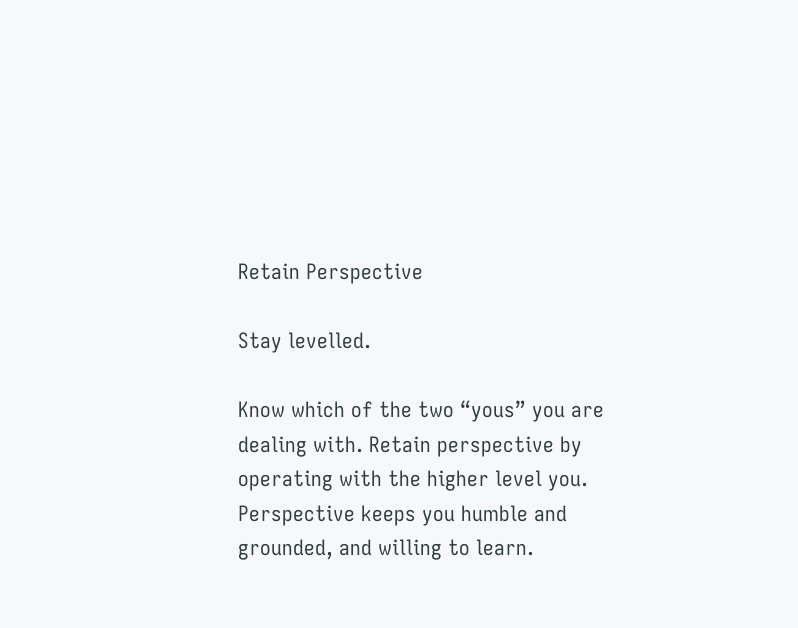Retain Perspective

Stay levelled.

Know which of the two “yous” you are dealing with. Retain perspective by operating with the higher level you. Perspective keeps you humble and grounded, and willing to learn.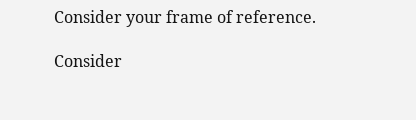Consider your frame of reference.

Consider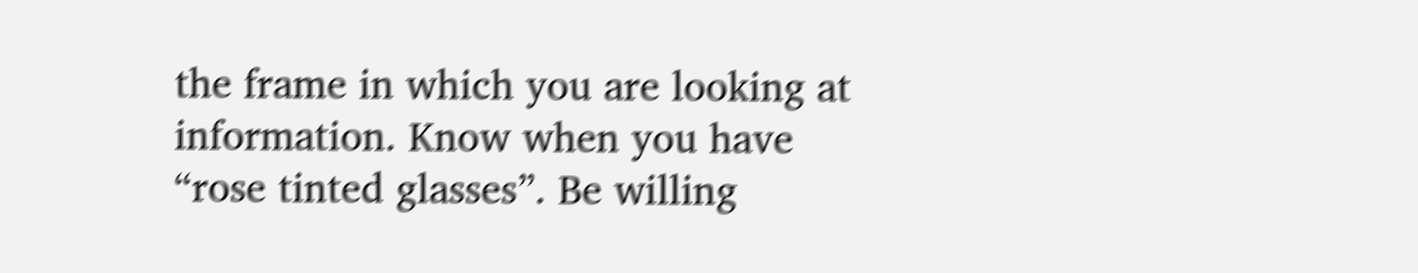the frame in which you are looking at information. Know when you have “rose tinted glasses”. Be willing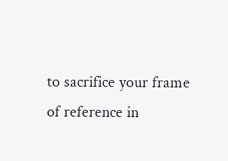to sacrifice your frame of reference in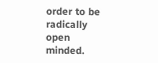order to be radically open minded.